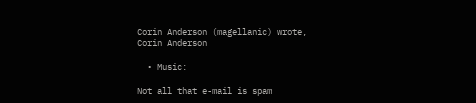Corin Anderson (magellanic) wrote,
Corin Anderson

  • Music:

Not all that e-mail is spam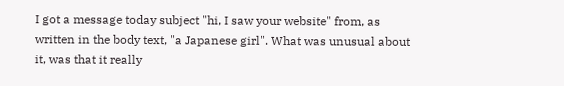I got a message today subject "hi, I saw your website" from, as written in the body text, "a Japanese girl". What was unusual about it, was that it really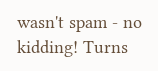wasn't spam - no kidding! Turns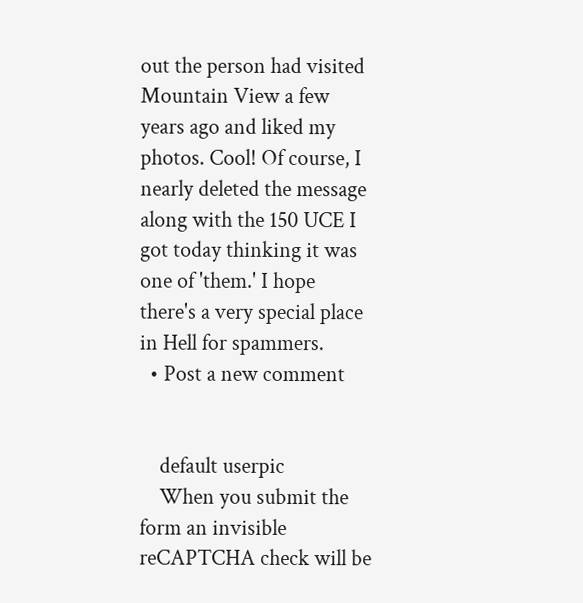out the person had visited Mountain View a few years ago and liked my photos. Cool! Of course, I nearly deleted the message along with the 150 UCE I got today thinking it was one of 'them.' I hope there's a very special place in Hell for spammers.
  • Post a new comment


    default userpic
    When you submit the form an invisible reCAPTCHA check will be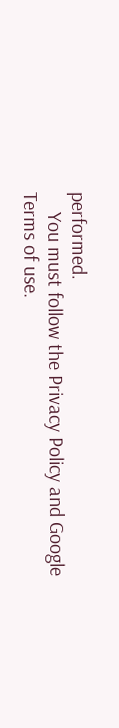performed.
    You must follow the Privacy Policy and Google Terms of use.